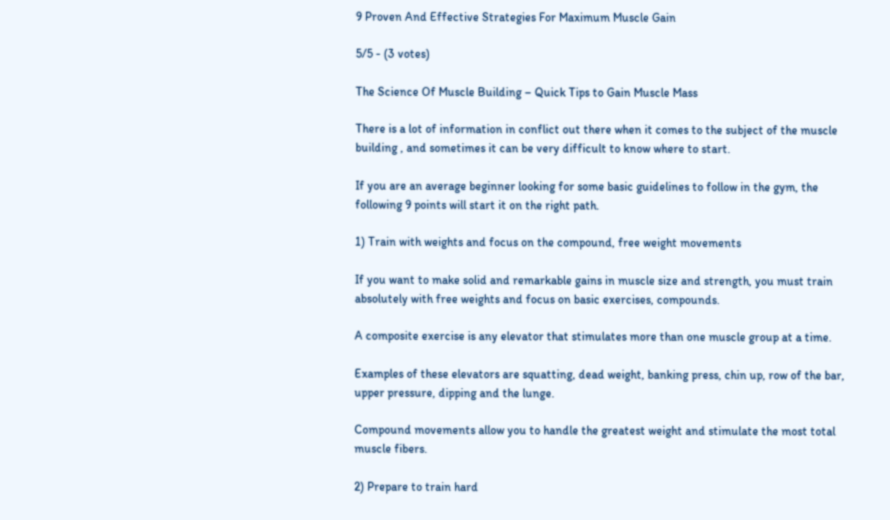9 Proven And Effective Strategies For Maximum Muscle Gain

5/5 - (3 votes)

The Science Of Muscle Building – Quick Tips to Gain Muscle Mass

There is a lot of information in conflict out there when it comes to the subject of the muscle building , and sometimes it can be very difficult to know where to start.

If you are an average beginner looking for some basic guidelines to follow in the gym, the following 9 points will start it on the right path.

1) Train with weights and focus on the compound, free weight movements

If you want to make solid and remarkable gains in muscle size and strength, you must train absolutely with free weights and focus on basic exercises, compounds.

A composite exercise is any elevator that stimulates more than one muscle group at a time.

Examples of these elevators are squatting, dead weight, banking press, chin up, row of the bar, upper pressure, dipping and the lunge.

Compound movements allow you to handle the greatest weight and stimulate the most total muscle fibers.

2) Prepare to train hard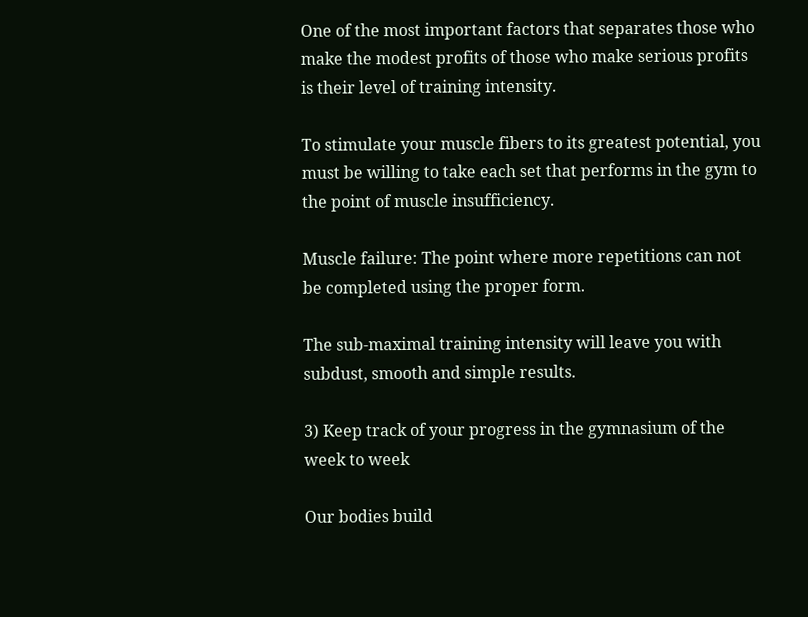One of the most important factors that separates those who make the modest profits of those who make serious profits is their level of training intensity.

To stimulate your muscle fibers to its greatest potential, you must be willing to take each set that performs in the gym to the point of muscle insufficiency.

Muscle failure: The point where more repetitions can not be completed using the proper form.

The sub-maximal training intensity will leave you with subdust, smooth and simple results.

3) Keep track of your progress in the gymnasium of the week to week

Our bodies build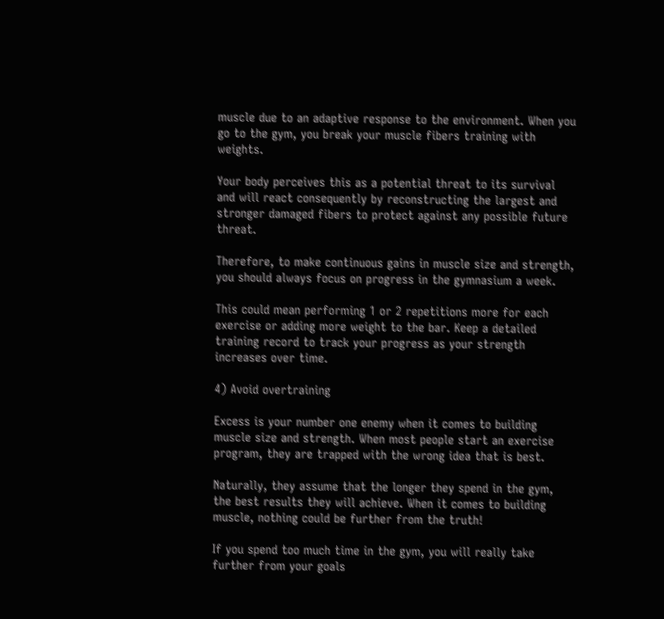muscle due to an adaptive response to the environment. When you go to the gym, you break your muscle fibers training with weights.

Your body perceives this as a potential threat to its survival and will react consequently by reconstructing the largest and stronger damaged fibers to protect against any possible future threat.

Therefore, to make continuous gains in muscle size and strength, you should always focus on progress in the gymnasium a week.

This could mean performing 1 or 2 repetitions more for each exercise or adding more weight to the bar. Keep a detailed training record to track your progress as your strength increases over time.

4) Avoid overtraining

Excess is your number one enemy when it comes to building muscle size and strength. When most people start an exercise program, they are trapped with the wrong idea that is best.

Naturally, they assume that the longer they spend in the gym, the best results they will achieve. When it comes to building muscle, nothing could be further from the truth!

If you spend too much time in the gym, you will really take further from your goals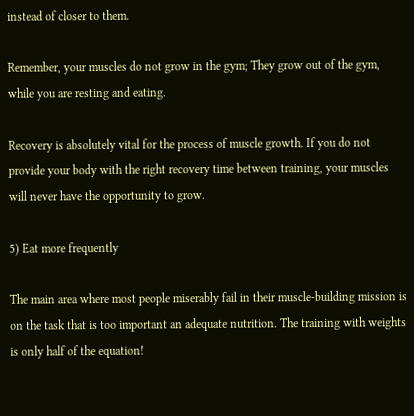instead of closer to them.

Remember, your muscles do not grow in the gym; They grow out of the gym, while you are resting and eating.

Recovery is absolutely vital for the process of muscle growth. If you do not provide your body with the right recovery time between training, your muscles will never have the opportunity to grow.

5) Eat more frequently

The main area where most people miserably fail in their muscle-building mission is on the task that is too important an adequate nutrition. The training with weights is only half of the equation!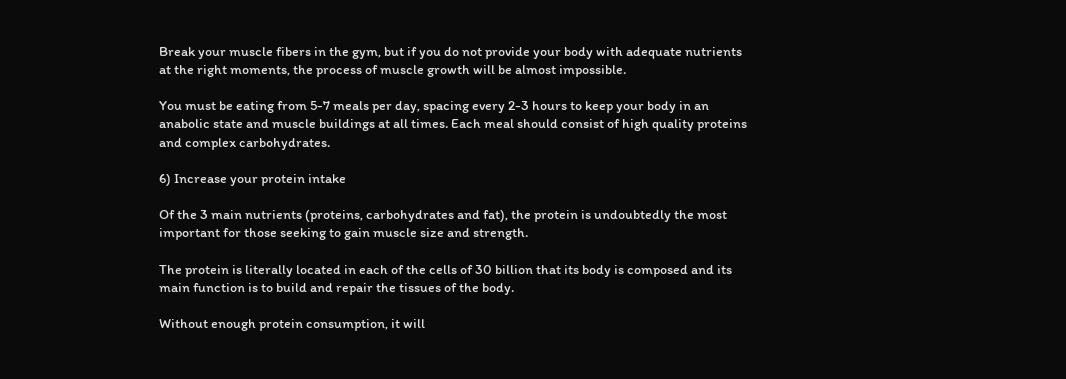Break your muscle fibers in the gym, but if you do not provide your body with adequate nutrients at the right moments, the process of muscle growth will be almost impossible.

You must be eating from 5-7 meals per day, spacing every 2-3 hours to keep your body in an anabolic state and muscle buildings at all times. Each meal should consist of high quality proteins and complex carbohydrates.

6) Increase your protein intake

Of the 3 main nutrients (proteins, carbohydrates and fat), the protein is undoubtedly the most important for those seeking to gain muscle size and strength.

The protein is literally located in each of the cells of 30 billion that its body is composed and its main function is to build and repair the tissues of the body.

Without enough protein consumption, it will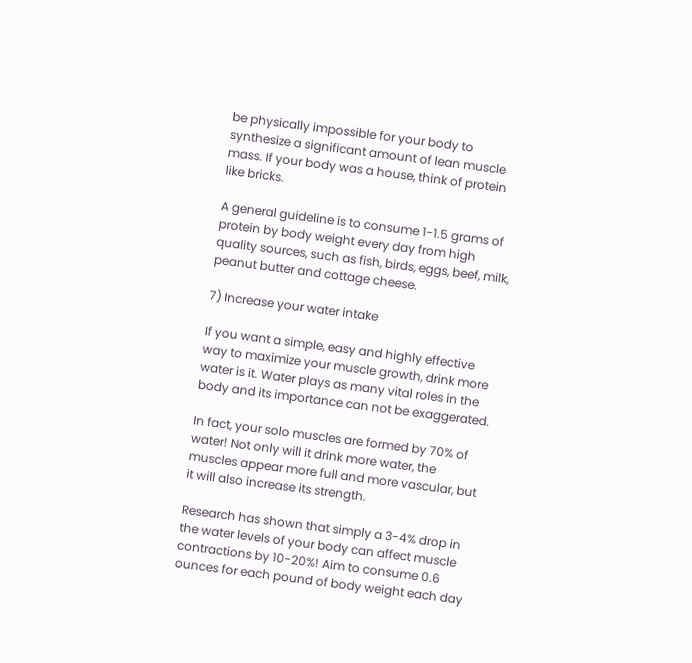be physically impossible for your body to synthesize a significant amount of lean muscle mass. If your body was a house, think of protein like bricks.

A general guideline is to consume 1-1.5 grams of protein by body weight every day from high quality sources, such as fish, birds, eggs, beef, milk, peanut butter and cottage cheese.

7) Increase your water intake

If you want a simple, easy and highly effective way to maximize your muscle growth, drink more water is it. Water plays as many vital roles in the body and its importance can not be exaggerated.

In fact, your solo muscles are formed by 70% of water! Not only will it drink more water, the muscles appear more full and more vascular, but it will also increase its strength.

Research has shown that simply a 3-4% drop in the water levels of your body can affect muscle contractions by 10-20%! Aim to consume 0.6 ounces for each pound of body weight each day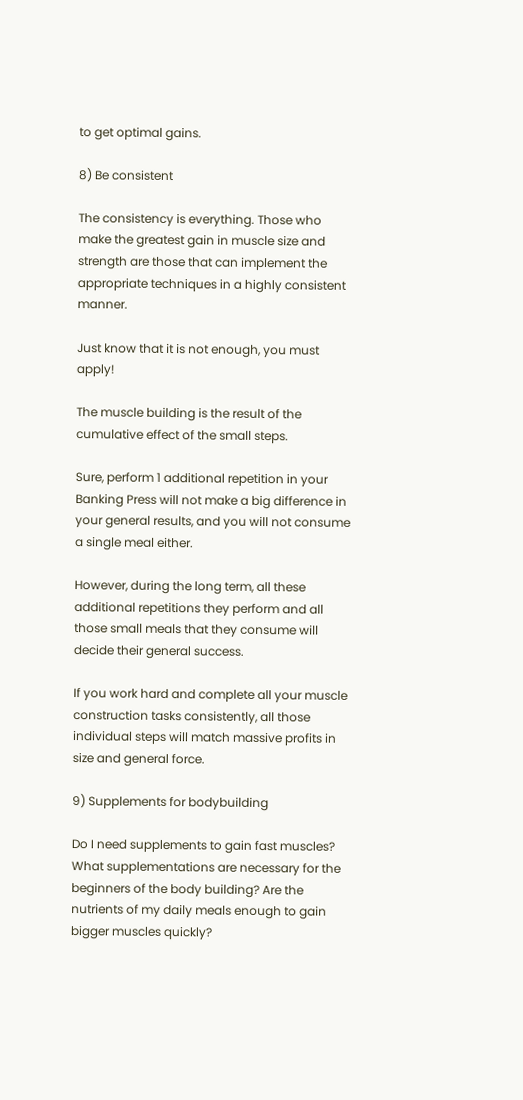to get optimal gains.

8) Be consistent

The consistency is everything. Those who make the greatest gain in muscle size and strength are those that can implement the appropriate techniques in a highly consistent manner.

Just know that it is not enough, you must apply!

The muscle building is the result of the cumulative effect of the small steps.

Sure, perform 1 additional repetition in your Banking Press will not make a big difference in your general results, and you will not consume a single meal either.

However, during the long term, all these additional repetitions they perform and all those small meals that they consume will decide their general success.

If you work hard and complete all your muscle construction tasks consistently, all those individual steps will match massive profits in size and general force.

9) Supplements for bodybuilding

Do I need supplements to gain fast muscles? What supplementations are necessary for the beginners of the body building? Are the nutrients of my daily meals enough to gain bigger muscles quickly?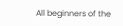All beginners of the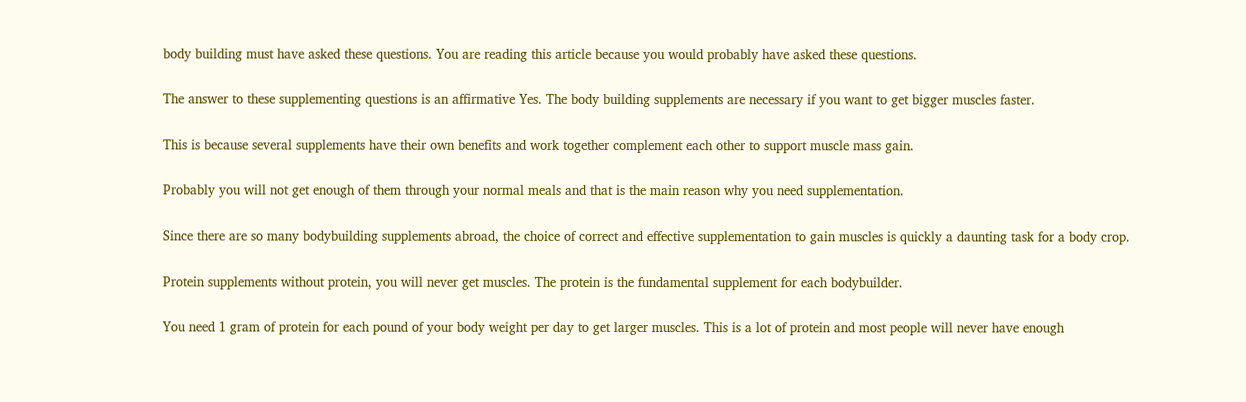body building must have asked these questions. You are reading this article because you would probably have asked these questions.

The answer to these supplementing questions is an affirmative Yes. The body building supplements are necessary if you want to get bigger muscles faster.

This is because several supplements have their own benefits and work together complement each other to support muscle mass gain.

Probably you will not get enough of them through your normal meals and that is the main reason why you need supplementation.

Since there are so many bodybuilding supplements abroad, the choice of correct and effective supplementation to gain muscles is quickly a daunting task for a body crop.

Protein supplements without protein, you will never get muscles. The protein is the fundamental supplement for each bodybuilder.

You need 1 gram of protein for each pound of your body weight per day to get larger muscles. This is a lot of protein and most people will never have enough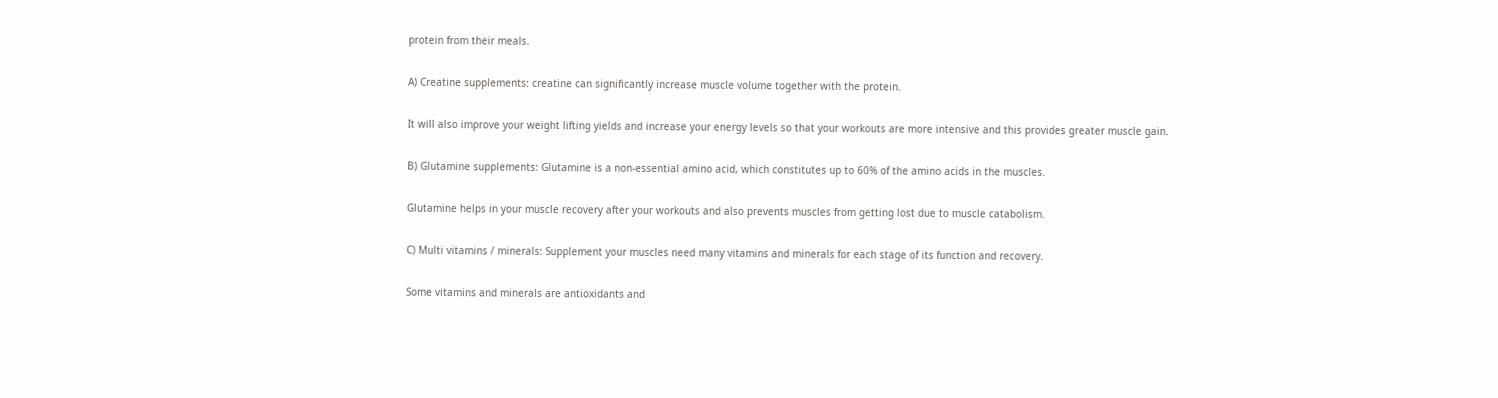protein from their meals.

A) Creatine supplements: creatine can significantly increase muscle volume together with the protein.

It will also improve your weight lifting yields and increase your energy levels so that your workouts are more intensive and this provides greater muscle gain.

B) Glutamine supplements: Glutamine is a non-essential amino acid, which constitutes up to 60% of the amino acids in the muscles.

Glutamine helps in your muscle recovery after your workouts and also prevents muscles from getting lost due to muscle catabolism.

C) Multi vitamins / minerals: Supplement your muscles need many vitamins and minerals for each stage of its function and recovery.

Some vitamins and minerals are antioxidants and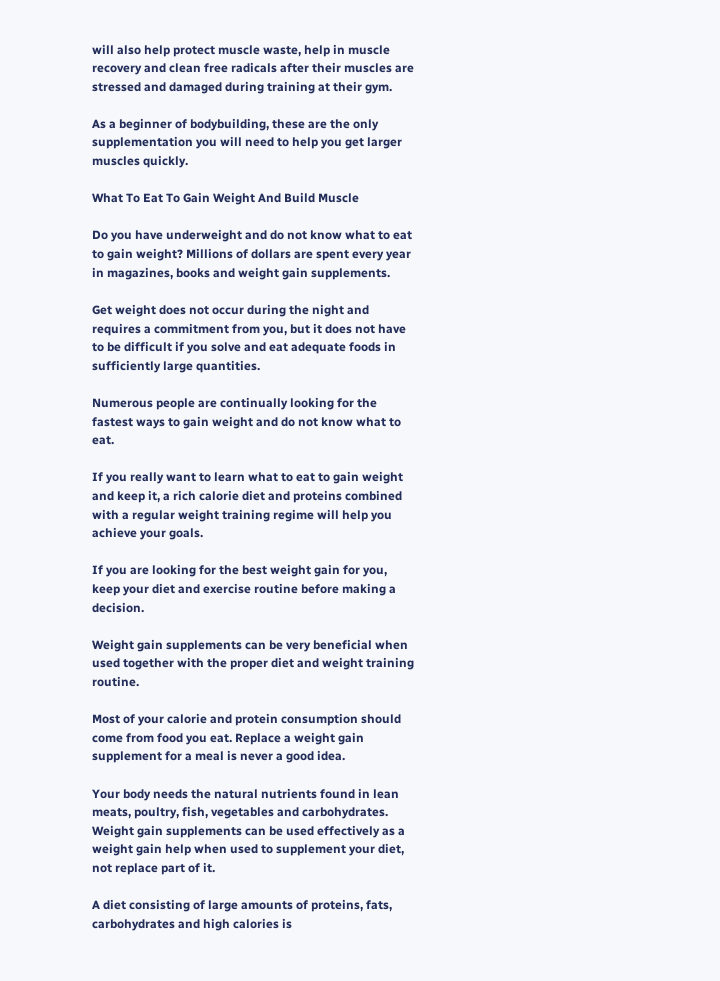will also help protect muscle waste, help in muscle recovery and clean free radicals after their muscles are stressed and damaged during training at their gym.

As a beginner of bodybuilding, these are the only supplementation you will need to help you get larger muscles quickly.

What To Eat To Gain Weight And Build Muscle

Do you have underweight and do not know what to eat to gain weight? Millions of dollars are spent every year in magazines, books and weight gain supplements.

Get weight does not occur during the night and requires a commitment from you, but it does not have to be difficult if you solve and eat adequate foods in sufficiently large quantities.

Numerous people are continually looking for the fastest ways to gain weight and do not know what to eat.

If you really want to learn what to eat to gain weight and keep it, a rich calorie diet and proteins combined with a regular weight training regime will help you achieve your goals.

If you are looking for the best weight gain for you, keep your diet and exercise routine before making a decision.

Weight gain supplements can be very beneficial when used together with the proper diet and weight training routine.

Most of your calorie and protein consumption should come from food you eat. Replace a weight gain supplement for a meal is never a good idea.

Your body needs the natural nutrients found in lean meats, poultry, fish, vegetables and carbohydrates. Weight gain supplements can be used effectively as a weight gain help when used to supplement your diet, not replace part of it.

A diet consisting of large amounts of proteins, fats, carbohydrates and high calories is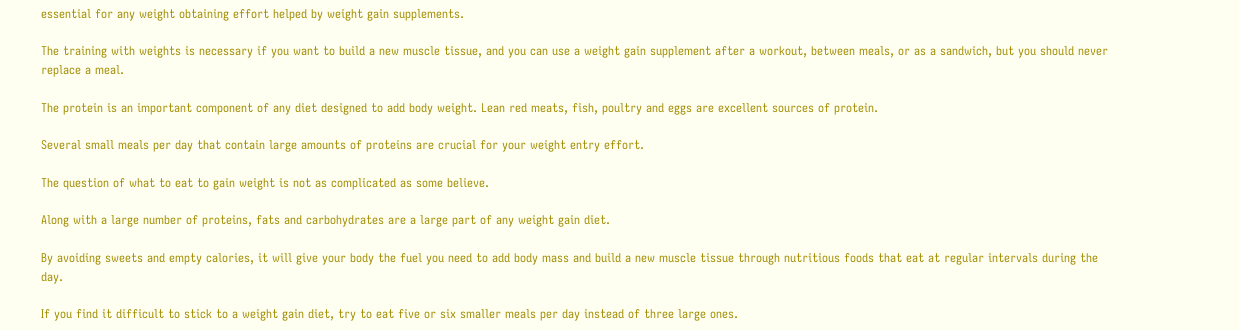essential for any weight obtaining effort helped by weight gain supplements.

The training with weights is necessary if you want to build a new muscle tissue, and you can use a weight gain supplement after a workout, between meals, or as a sandwich, but you should never replace a meal.

The protein is an important component of any diet designed to add body weight. Lean red meats, fish, poultry and eggs are excellent sources of protein.

Several small meals per day that contain large amounts of proteins are crucial for your weight entry effort.

The question of what to eat to gain weight is not as complicated as some believe.

Along with a large number of proteins, fats and carbohydrates are a large part of any weight gain diet.

By avoiding sweets and empty calories, it will give your body the fuel you need to add body mass and build a new muscle tissue through nutritious foods that eat at regular intervals during the day.

If you find it difficult to stick to a weight gain diet, try to eat five or six smaller meals per day instead of three large ones.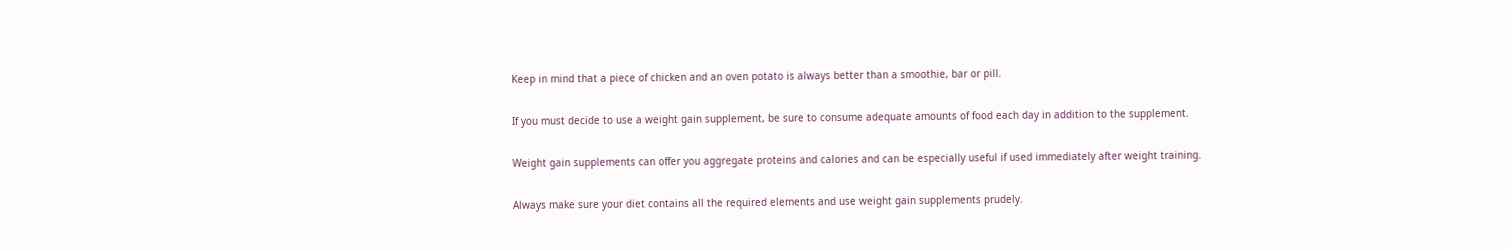Keep in mind that a piece of chicken and an oven potato is always better than a smoothie, bar or pill.

If you must decide to use a weight gain supplement, be sure to consume adequate amounts of food each day in addition to the supplement.

Weight gain supplements can offer you aggregate proteins and calories and can be especially useful if used immediately after weight training.

Always make sure your diet contains all the required elements and use weight gain supplements prudely.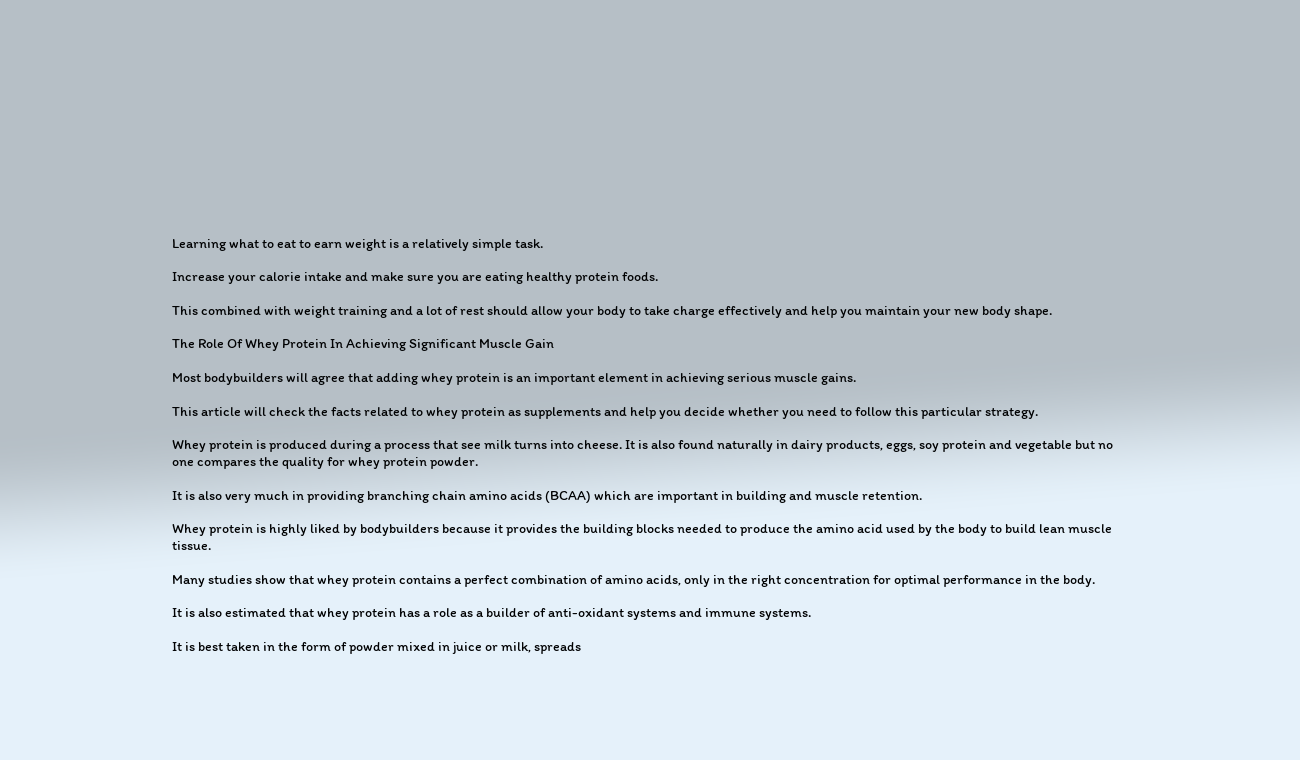Learning what to eat to earn weight is a relatively simple task.

Increase your calorie intake and make sure you are eating healthy protein foods.

This combined with weight training and a lot of rest should allow your body to take charge effectively and help you maintain your new body shape.

The Role Of Whey Protein In Achieving Significant Muscle Gain

Most bodybuilders will agree that adding whey protein is an important element in achieving serious muscle gains.

This article will check the facts related to whey protein as supplements and help you decide whether you need to follow this particular strategy.

Whey protein is produced during a process that see milk turns into cheese. It is also found naturally in dairy products, eggs, soy protein and vegetable but no one compares the quality for whey protein powder.

It is also very much in providing branching chain amino acids (BCAA) which are important in building and muscle retention.

Whey protein is highly liked by bodybuilders because it provides the building blocks needed to produce the amino acid used by the body to build lean muscle tissue.

Many studies show that whey protein contains a perfect combination of amino acids, only in the right concentration for optimal performance in the body.

It is also estimated that whey protein has a role as a builder of anti-oxidant systems and immune systems.

It is best taken in the form of powder mixed in juice or milk, spreads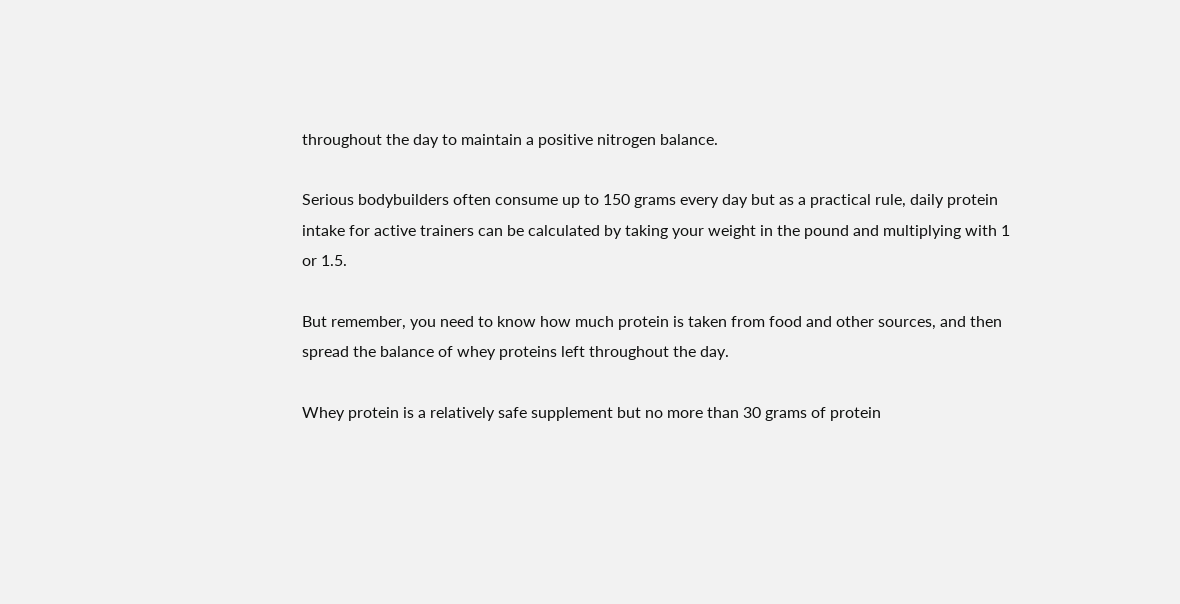throughout the day to maintain a positive nitrogen balance.

Serious bodybuilders often consume up to 150 grams every day but as a practical rule, daily protein intake for active trainers can be calculated by taking your weight in the pound and multiplying with 1 or 1.5.

But remember, you need to know how much protein is taken from food and other sources, and then spread the balance of whey proteins left throughout the day.

Whey protein is a relatively safe supplement but no more than 30 grams of protein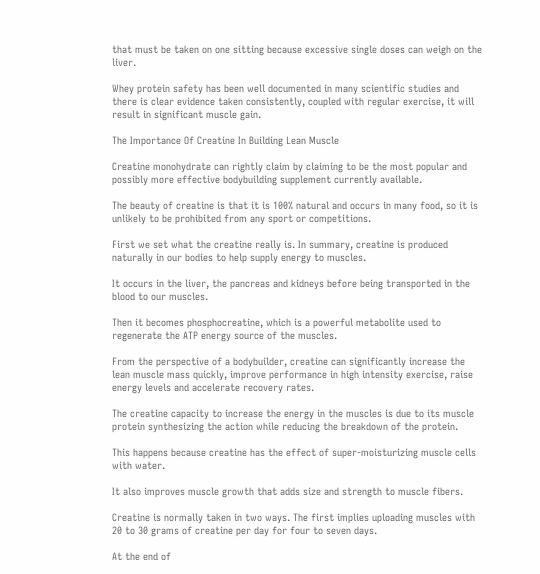that must be taken on one sitting because excessive single doses can weigh on the liver.

Whey protein safety has been well documented in many scientific studies and there is clear evidence taken consistently, coupled with regular exercise, it will result in significant muscle gain.

The Importance Of Creatine In Building Lean Muscle

Creatine monohydrate can rightly claim by claiming to be the most popular and possibly more effective bodybuilding supplement currently available.

The beauty of creatine is that it is 100% natural and occurs in many food, so it is unlikely to be prohibited from any sport or competitions.

First we set what the creatine really is. In summary, creatine is produced naturally in our bodies to help supply energy to muscles.

It occurs in the liver, the pancreas and kidneys before being transported in the blood to our muscles.

Then it becomes phosphocreatine, which is a powerful metabolite used to regenerate the ATP energy source of the muscles.

From the perspective of a bodybuilder, creatine can significantly increase the lean muscle mass quickly, improve performance in high intensity exercise, raise energy levels and accelerate recovery rates.

The creatine capacity to increase the energy in the muscles is due to its muscle protein synthesizing the action while reducing the breakdown of the protein.

This happens because creatine has the effect of super-moisturizing muscle cells with water.

It also improves muscle growth that adds size and strength to muscle fibers.

Creatine is normally taken in two ways. The first implies uploading muscles with 20 to 30 grams of creatine per day for four to seven days.

At the end of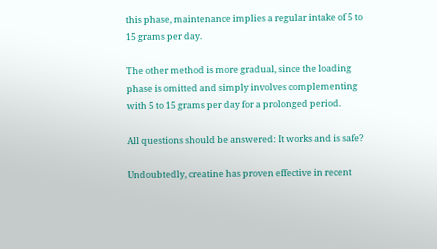this phase, maintenance implies a regular intake of 5 to 15 grams per day.

The other method is more gradual, since the loading phase is omitted and simply involves complementing with 5 to 15 grams per day for a prolonged period.

All questions should be answered: It works and is safe?

Undoubtedly, creatine has proven effective in recent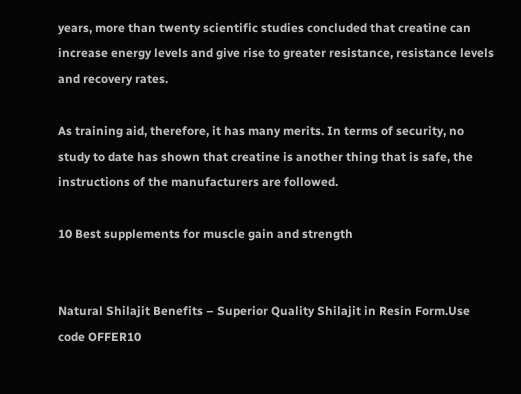years, more than twenty scientific studies concluded that creatine can increase energy levels and give rise to greater resistance, resistance levels and recovery rates.

As training aid, therefore, it has many merits. In terms of security, no study to date has shown that creatine is another thing that is safe, the instructions of the manufacturers are followed.

10 Best supplements for muscle gain and strength


Natural Shilajit Benefits – Superior Quality Shilajit in Resin Form.Use code OFFER10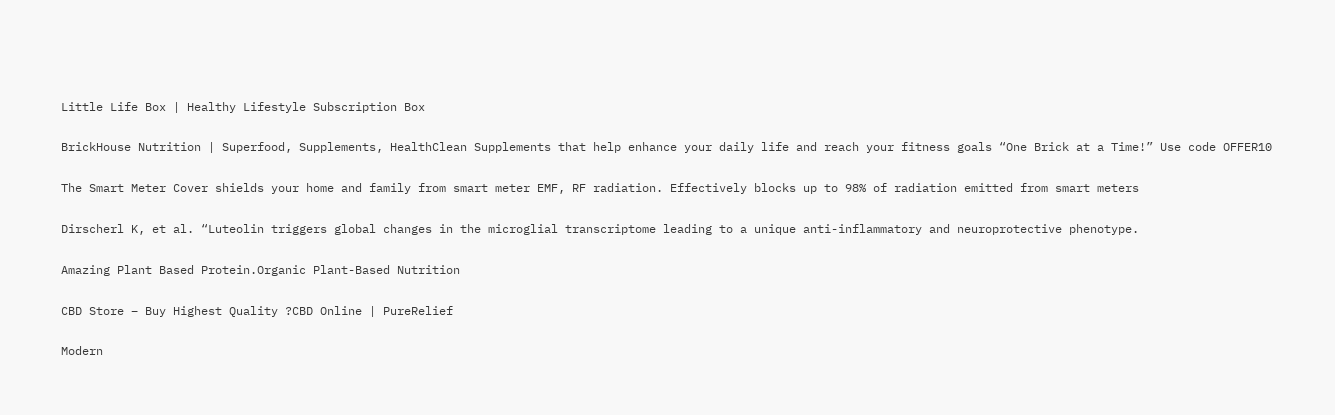Little Life Box | Healthy Lifestyle Subscription Box

BrickHouse Nutrition | Superfood, Supplements, HealthClean Supplements that help enhance your daily life and reach your fitness goals “One Brick at a Time!” Use code OFFER10

The Smart Meter Cover shields your home and family from smart meter EMF, RF radiation. Effectively blocks up to 98% of radiation emitted from smart meters

Dirscherl K, et al. “Luteolin triggers global changes in the microglial transcriptome leading to a unique anti-inflammatory and neuroprotective phenotype.

Amazing Plant Based Protein.Organic Plant-Based Nutrition

CBD Store – Buy Highest Quality ?CBD Online | PureRelief

Modern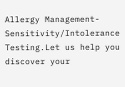Allergy Management-Sensitivity/Intolerance Testing.Let us help you discover your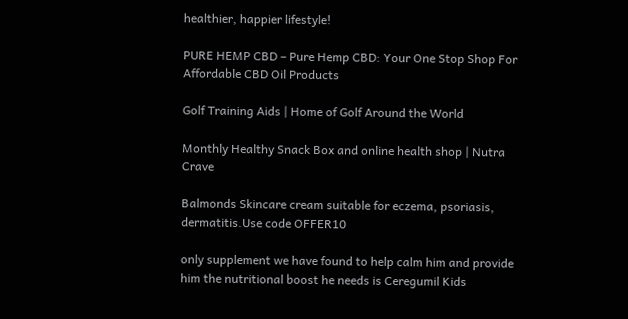healthier, happier lifestyle!

PURE HEMP CBD – Pure Hemp CBD: Your One Stop Shop For Affordable CBD Oil Products

Golf Training Aids | Home of Golf Around the World

Monthly Healthy Snack Box and online health shop | Nutra Crave

Balmonds Skincare cream suitable for eczema, psoriasis, dermatitis.Use code OFFER10

only supplement we have found to help calm him and provide him the nutritional boost he needs is Ceregumil Kids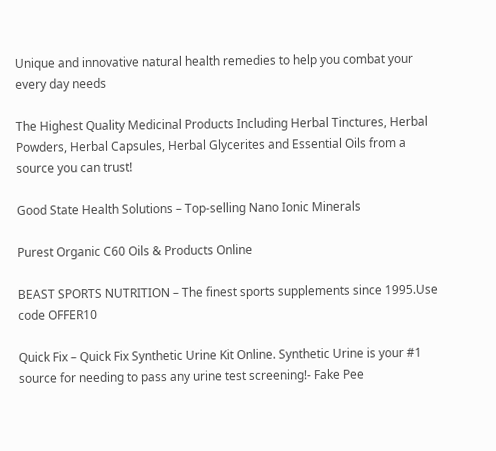Unique and innovative natural health remedies to help you combat your every day needs

The Highest Quality Medicinal Products Including Herbal Tinctures, Herbal Powders, Herbal Capsules, Herbal Glycerites and Essential Oils from a source you can trust!

Good State Health Solutions – Top-selling Nano Ionic Minerals

Purest Organic C60 Oils & Products Online

BEAST SPORTS NUTRITION – The finest sports supplements since 1995.Use code OFFER10

Quick Fix – Quick Fix Synthetic Urine Kit Online. Synthetic Urine is your #1 source for needing to pass any urine test screening!- Fake Pee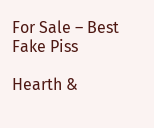For Sale – Best Fake Piss

Hearth &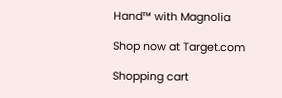Hand™ with Magnolia

Shop now at Target.com

Shopping cart